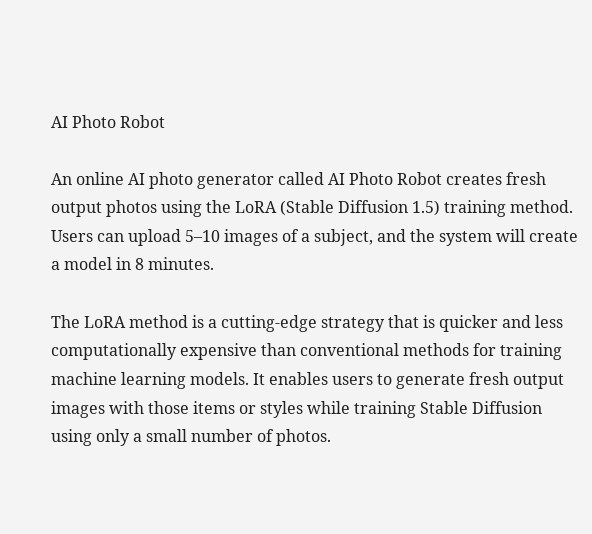AI Photo Robot

An online AI photo generator called AI Photo Robot creates fresh output photos using the LoRA (Stable Diffusion 1.5) training method. Users can upload 5–10 images of a subject, and the system will create a model in 8 minutes.

The LoRA method is a cutting-edge strategy that is quicker and less computationally expensive than conventional methods for training machine learning models. It enables users to generate fresh output images with those items or styles while training Stable Diffusion using only a small number of photos.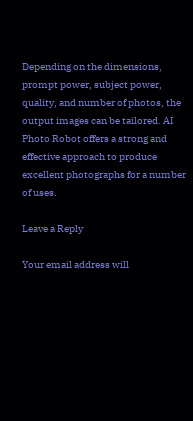Depending on the dimensions, prompt power, subject power, quality, and number of photos, the output images can be tailored. AI Photo Robot offers a strong and effective approach to produce excellent photographs for a number of uses.

Leave a Reply

Your email address will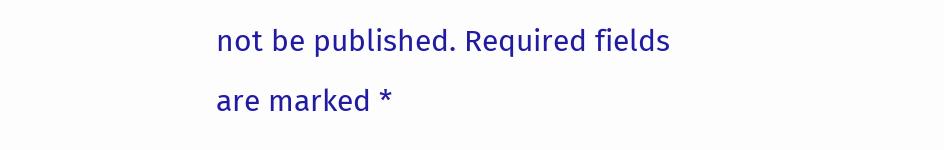not be published. Required fields are marked *